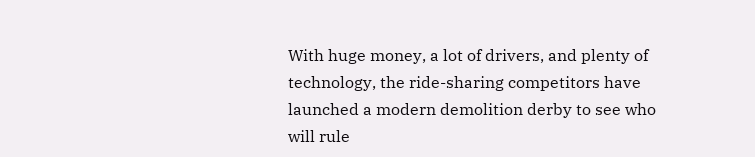With huge money, a lot of drivers, and plenty of technology, the ride-sharing competitors have launched a modern demolition derby to see who will rule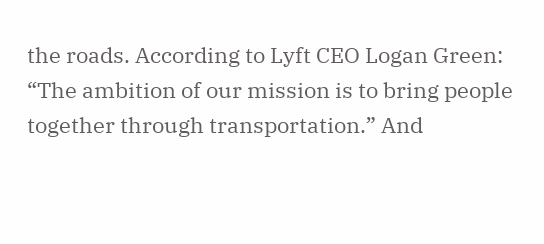the roads. According to Lyft CEO Logan Green: “The ambition of our mission is to bring people together through transportation.” And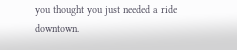you thought you just needed a ride downtown.